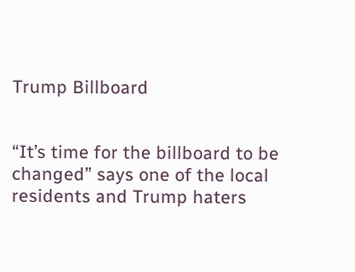Trump Billboard


“It’s time for the billboard to be changed” says one of the local residents and Trump haters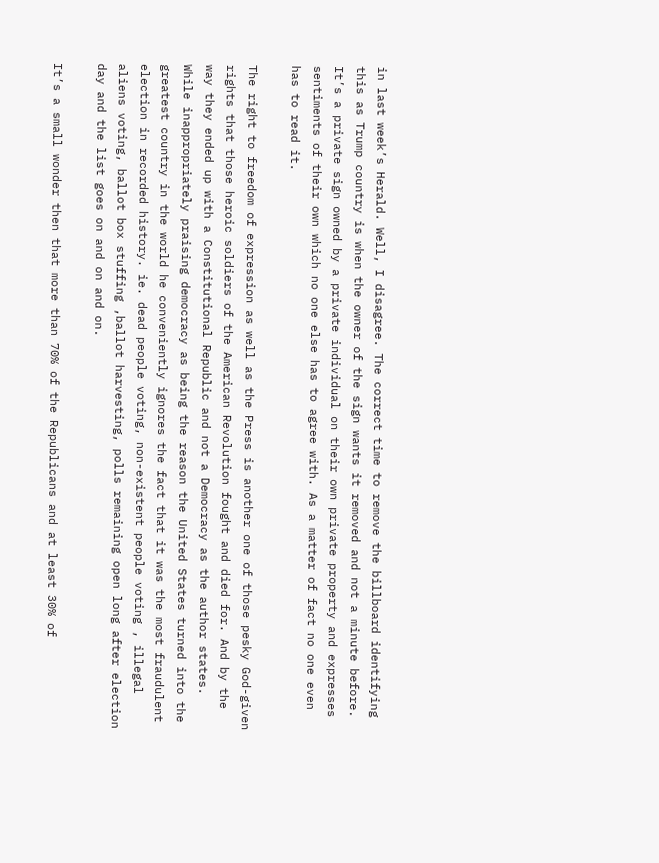in last week’s Herald. Well, I disagree. The correct time to remove the billboard identifying this as Trump country is when the owner of the sign wants it removed and not a minute before. It’s a private sign owned by a private individual on their own private property and expresses sentiments of their own which no one else has to agree with. As a matter of fact no one even has to read it.

The right to freedom of expression as well as the Press is another one of those pesky God-given rights that those heroic soldiers of the American Revolution fought and died for. And by the way they ended up with a Constitutional Republic and not a Democracy as the author states. While inappropriately praising democracy as being the reason the United States turned into the greatest country in the world he conveniently ignores the fact that it was the most fraudulent election in recorded history. ie. dead people voting, non-existent people voting , illegal aliens voting, ballot box stuffing ,ballot harvesting, polls remaining open long after election day and the list goes on and on and on.

It’s a small wonder then that more than 70% of the Republicans and at least 30% of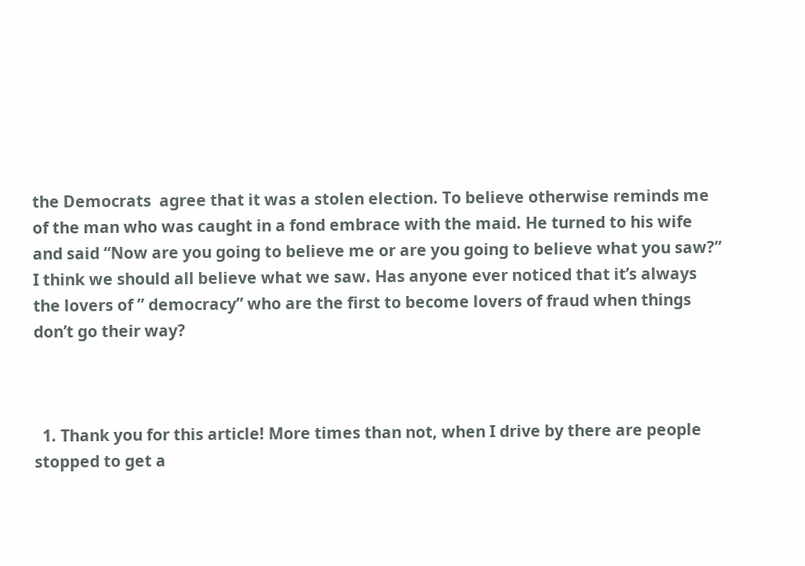the Democrats  agree that it was a stolen election. To believe otherwise reminds me of the man who was caught in a fond embrace with the maid. He turned to his wife and said “Now are you going to believe me or are you going to believe what you saw?” I think we should all believe what we saw. Has anyone ever noticed that it’s always the lovers of ” democracy” who are the first to become lovers of fraud when things don’t go their way?



  1. Thank you for this article! More times than not, when I drive by there are people stopped to get a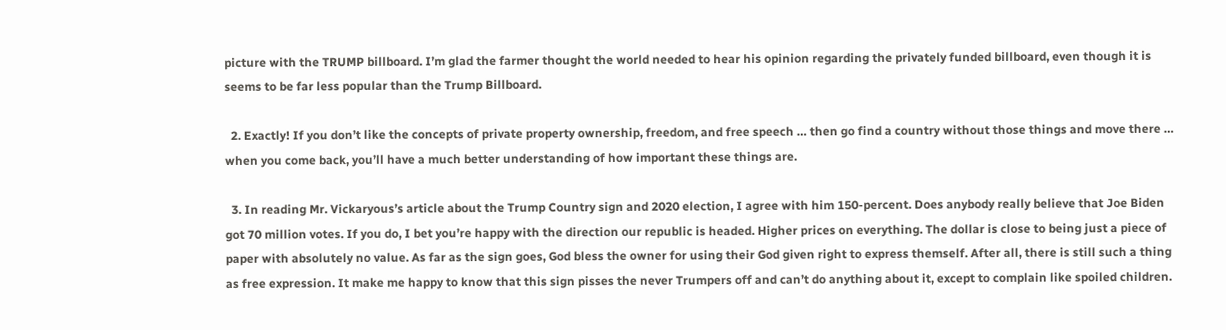picture with the TRUMP billboard. I’m glad the farmer thought the world needed to hear his opinion regarding the privately funded billboard, even though it is seems to be far less popular than the Trump Billboard.

  2. Exactly! If you don’t like the concepts of private property ownership, freedom, and free speech … then go find a country without those things and move there … when you come back, you’ll have a much better understanding of how important these things are.

  3. In reading Mr. Vickaryous’s article about the Trump Country sign and 2020 election, I agree with him 150-percent. Does anybody really believe that Joe Biden got 70 million votes. If you do, I bet you’re happy with the direction our republic is headed. Higher prices on everything. The dollar is close to being just a piece of paper with absolutely no value. As far as the sign goes, God bless the owner for using their God given right to express themself. After all, there is still such a thing as free expression. It make me happy to know that this sign pisses the never Trumpers off and can’t do anything about it, except to complain like spoiled children.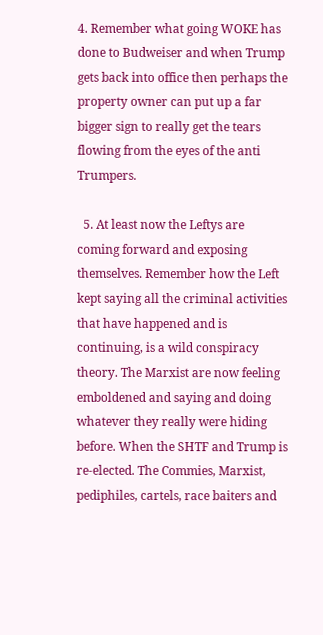4. Remember what going WOKE has done to Budweiser and when Trump gets back into office then perhaps the property owner can put up a far bigger sign to really get the tears flowing from the eyes of the anti Trumpers.

  5. At least now the Leftys are coming forward and exposing themselves. Remember how the Left kept saying all the criminal activities that have happened and is continuing, is a wild conspiracy theory. The Marxist are now feeling emboldened and saying and doing whatever they really were hiding before. When the SHTF and Trump is re-elected. The Commies, Marxist, pediphiles, cartels, race baiters and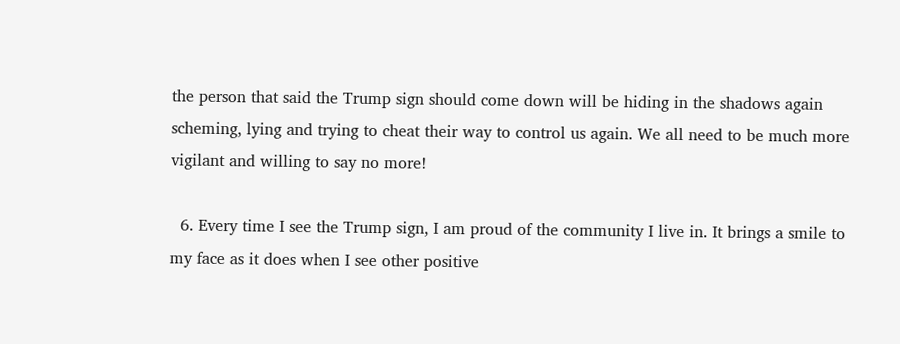the person that said the Trump sign should come down will be hiding in the shadows again scheming, lying and trying to cheat their way to control us again. We all need to be much more vigilant and willing to say no more!

  6. Every time I see the Trump sign, I am proud of the community I live in. It brings a smile to my face as it does when I see other positive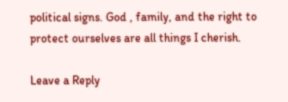political signs. God , family, and the right to protect ourselves are all things I cherish.

Leave a Reply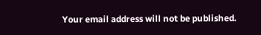Your email address will not be published.